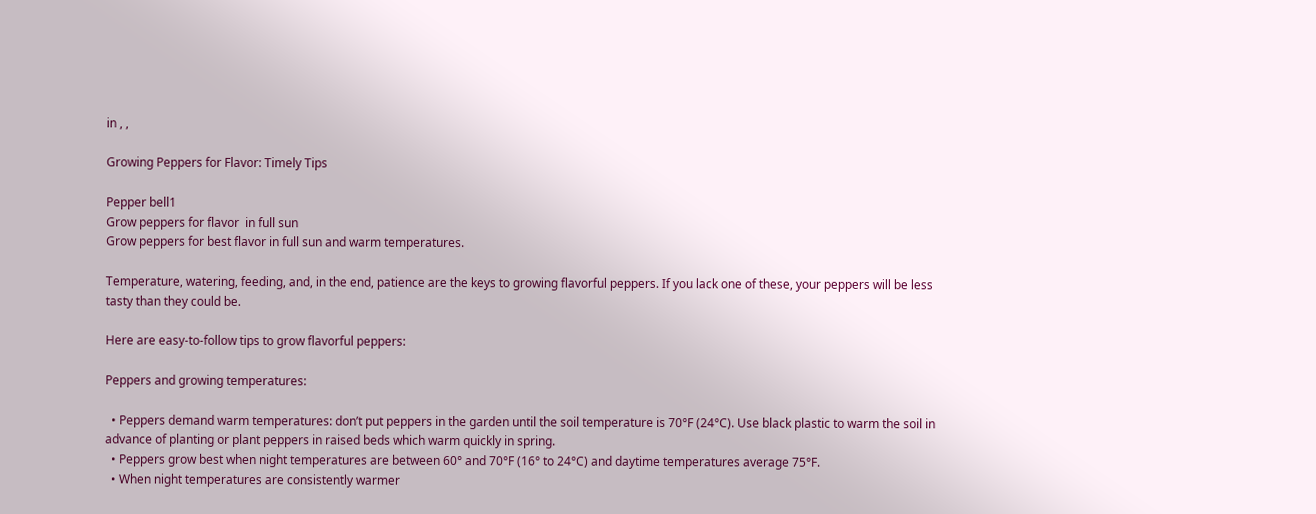in , ,

Growing Peppers for Flavor: Timely Tips

Pepper bell1
Grow peppers for flavor  in full sun
Grow peppers for best flavor in full sun and warm temperatures.

Temperature, watering, feeding, and, in the end, patience are the keys to growing flavorful peppers. If you lack one of these, your peppers will be less tasty than they could be.

Here are easy-to-follow tips to grow flavorful peppers:

Peppers and growing temperatures:

  • Peppers demand warm temperatures: don’t put peppers in the garden until the soil temperature is 70°F (24°C). Use black plastic to warm the soil in advance of planting or plant peppers in raised beds which warm quickly in spring.
  • Peppers grow best when night temperatures are between 60° and 70°F (16° to 24°C) and daytime temperatures average 75°F.
  • When night temperatures are consistently warmer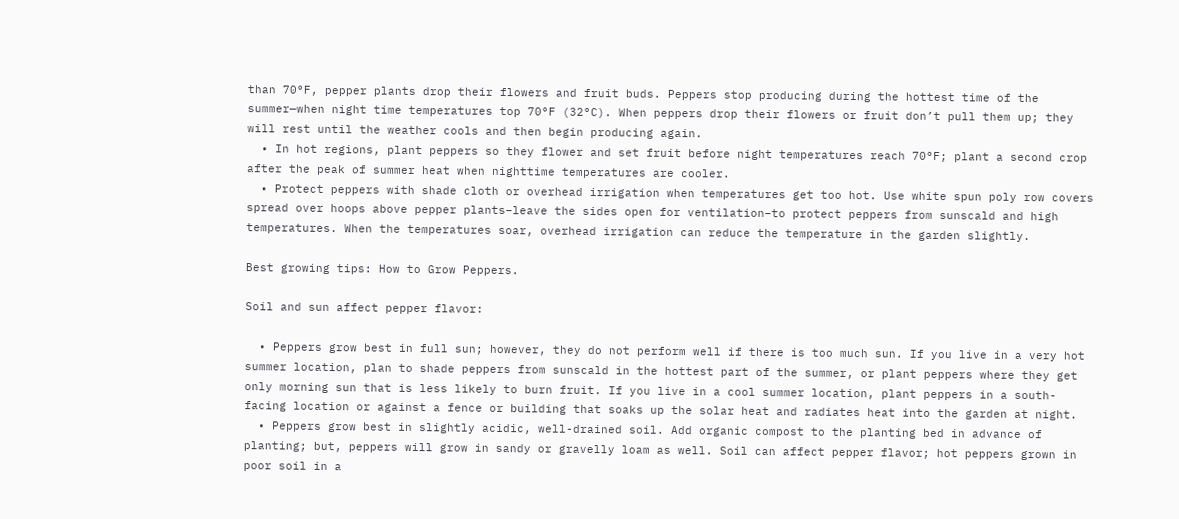than 70°F, pepper plants drop their flowers and fruit buds. Peppers stop producing during the hottest time of the summer—when night time temperatures top 70°F (32°C). When peppers drop their flowers or fruit don’t pull them up; they will rest until the weather cools and then begin producing again.
  • In hot regions, plant peppers so they flower and set fruit before night temperatures reach 70°F; plant a second crop after the peak of summer heat when nighttime temperatures are cooler.
  • Protect peppers with shade cloth or overhead irrigation when temperatures get too hot. Use white spun poly row covers spread over hoops above pepper plants–leave the sides open for ventilation–to protect peppers from sunscald and high temperatures. When the temperatures soar, overhead irrigation can reduce the temperature in the garden slightly.

Best growing tips: How to Grow Peppers.

Soil and sun affect pepper flavor:

  • Peppers grow best in full sun; however, they do not perform well if there is too much sun. If you live in a very hot summer location, plan to shade peppers from sunscald in the hottest part of the summer, or plant peppers where they get only morning sun that is less likely to burn fruit. If you live in a cool summer location, plant peppers in a south-facing location or against a fence or building that soaks up the solar heat and radiates heat into the garden at night.
  • Peppers grow best in slightly acidic, well-drained soil. Add organic compost to the planting bed in advance of planting; but, peppers will grow in sandy or gravelly loam as well. Soil can affect pepper flavor; hot peppers grown in poor soil in a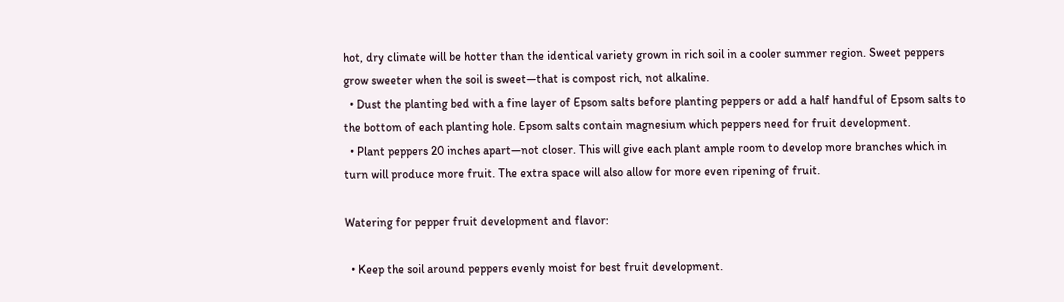hot, dry climate will be hotter than the identical variety grown in rich soil in a cooler summer region. Sweet peppers grow sweeter when the soil is sweet—that is compost rich, not alkaline.
  • Dust the planting bed with a fine layer of Epsom salts before planting peppers or add a half handful of Epsom salts to the bottom of each planting hole. Epsom salts contain magnesium which peppers need for fruit development.
  • Plant peppers 20 inches apart—not closer. This will give each plant ample room to develop more branches which in turn will produce more fruit. The extra space will also allow for more even ripening of fruit.

Watering for pepper fruit development and flavor:

  • Keep the soil around peppers evenly moist for best fruit development.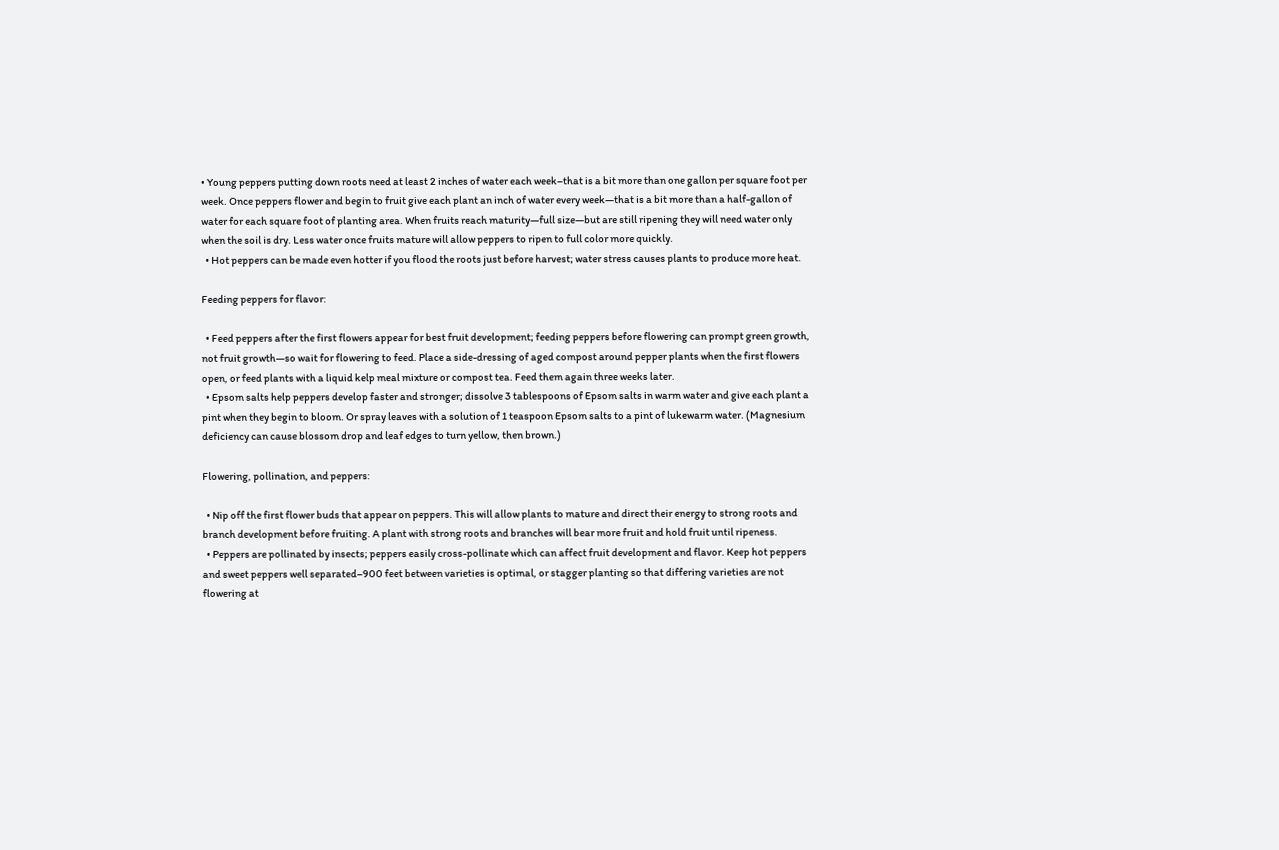• Young peppers putting down roots need at least 2 inches of water each week–that is a bit more than one gallon per square foot per week. Once peppers flower and begin to fruit give each plant an inch of water every week—that is a bit more than a half-gallon of water for each square foot of planting area. When fruits reach maturity—full size—but are still ripening they will need water only when the soil is dry. Less water once fruits mature will allow peppers to ripen to full color more quickly.
  • Hot peppers can be made even hotter if you flood the roots just before harvest; water stress causes plants to produce more heat.

Feeding peppers for flavor:

  • Feed peppers after the first flowers appear for best fruit development; feeding peppers before flowering can prompt green growth, not fruit growth—so wait for flowering to feed. Place a side-dressing of aged compost around pepper plants when the first flowers open, or feed plants with a liquid kelp meal mixture or compost tea. Feed them again three weeks later.
  • Epsom salts help peppers develop faster and stronger; dissolve 3 tablespoons of Epsom salts in warm water and give each plant a pint when they begin to bloom. Or spray leaves with a solution of 1 teaspoon Epsom salts to a pint of lukewarm water. (Magnesium deficiency can cause blossom drop and leaf edges to turn yellow, then brown.)

Flowering, pollination, and peppers:

  • Nip off the first flower buds that appear on peppers. This will allow plants to mature and direct their energy to strong roots and branch development before fruiting. A plant with strong roots and branches will bear more fruit and hold fruit until ripeness.
  • Peppers are pollinated by insects; peppers easily cross-pollinate which can affect fruit development and flavor. Keep hot peppers and sweet peppers well separated–900 feet between varieties is optimal, or stagger planting so that differing varieties are not flowering at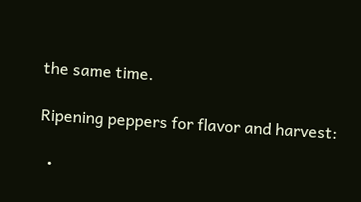the same time.

Ripening peppers for flavor and harvest:

  •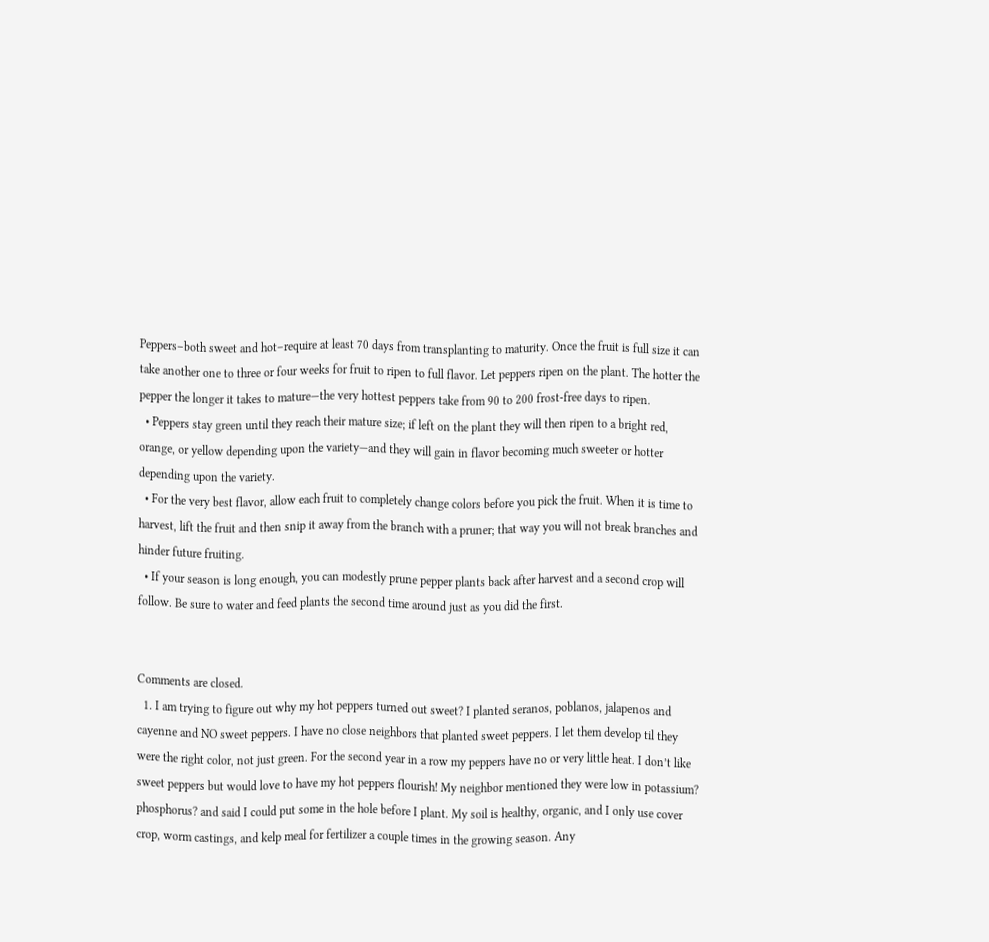Peppers–both sweet and hot–require at least 70 days from transplanting to maturity. Once the fruit is full size it can take another one to three or four weeks for fruit to ripen to full flavor. Let peppers ripen on the plant. The hotter the pepper the longer it takes to mature—the very hottest peppers take from 90 to 200 frost-free days to ripen.
  • Peppers stay green until they reach their mature size; if left on the plant they will then ripen to a bright red, orange, or yellow depending upon the variety—and they will gain in flavor becoming much sweeter or hotter depending upon the variety.
  • For the very best flavor, allow each fruit to completely change colors before you pick the fruit. When it is time to harvest, lift the fruit and then snip it away from the branch with a pruner; that way you will not break branches and hinder future fruiting.
  • If your season is long enough, you can modestly prune pepper plants back after harvest and a second crop will follow. Be sure to water and feed plants the second time around just as you did the first.


Comments are closed.
  1. I am trying to figure out why my hot peppers turned out sweet? I planted seranos, poblanos, jalapenos and cayenne and NO sweet peppers. I have no close neighbors that planted sweet peppers. I let them develop til they were the right color, not just green. For the second year in a row my peppers have no or very little heat. I don’t like sweet peppers but would love to have my hot peppers flourish! My neighbor mentioned they were low in potassium? phosphorus? and said I could put some in the hole before I plant. My soil is healthy, organic, and I only use cover crop, worm castings, and kelp meal for fertilizer a couple times in the growing season. Any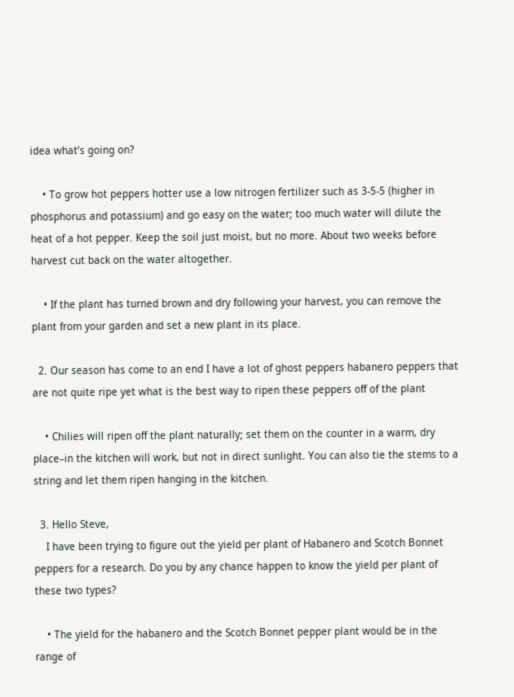idea what’s going on?

    • To grow hot peppers hotter use a low nitrogen fertilizer such as 3-5-5 (higher in phosphorus and potassium) and go easy on the water; too much water will dilute the heat of a hot pepper. Keep the soil just moist, but no more. About two weeks before harvest cut back on the water altogether.

    • If the plant has turned brown and dry following your harvest, you can remove the plant from your garden and set a new plant in its place.

  2. Our season has come to an end I have a lot of ghost peppers habanero peppers that are not quite ripe yet what is the best way to ripen these peppers off of the plant

    • Chilies will ripen off the plant naturally; set them on the counter in a warm, dry place–in the kitchen will work, but not in direct sunlight. You can also tie the stems to a string and let them ripen hanging in the kitchen.

  3. Hello Steve,
    I have been trying to figure out the yield per plant of Habanero and Scotch Bonnet peppers for a research. Do you by any chance happen to know the yield per plant of these two types?

    • The yield for the habanero and the Scotch Bonnet pepper plant would be in the range of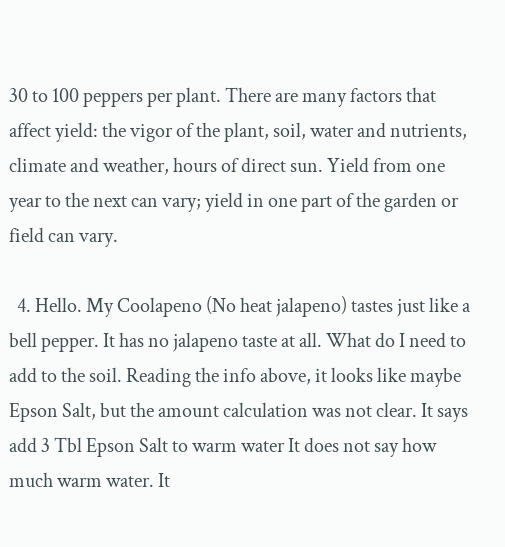30 to 100 peppers per plant. There are many factors that affect yield: the vigor of the plant, soil, water and nutrients, climate and weather, hours of direct sun. Yield from one year to the next can vary; yield in one part of the garden or field can vary.

  4. Hello. My Coolapeno (No heat jalapeno) tastes just like a bell pepper. It has no jalapeno taste at all. What do I need to add to the soil. Reading the info above, it looks like maybe Epson Salt, but the amount calculation was not clear. It says add 3 Tbl Epson Salt to warm water It does not say how much warm water. It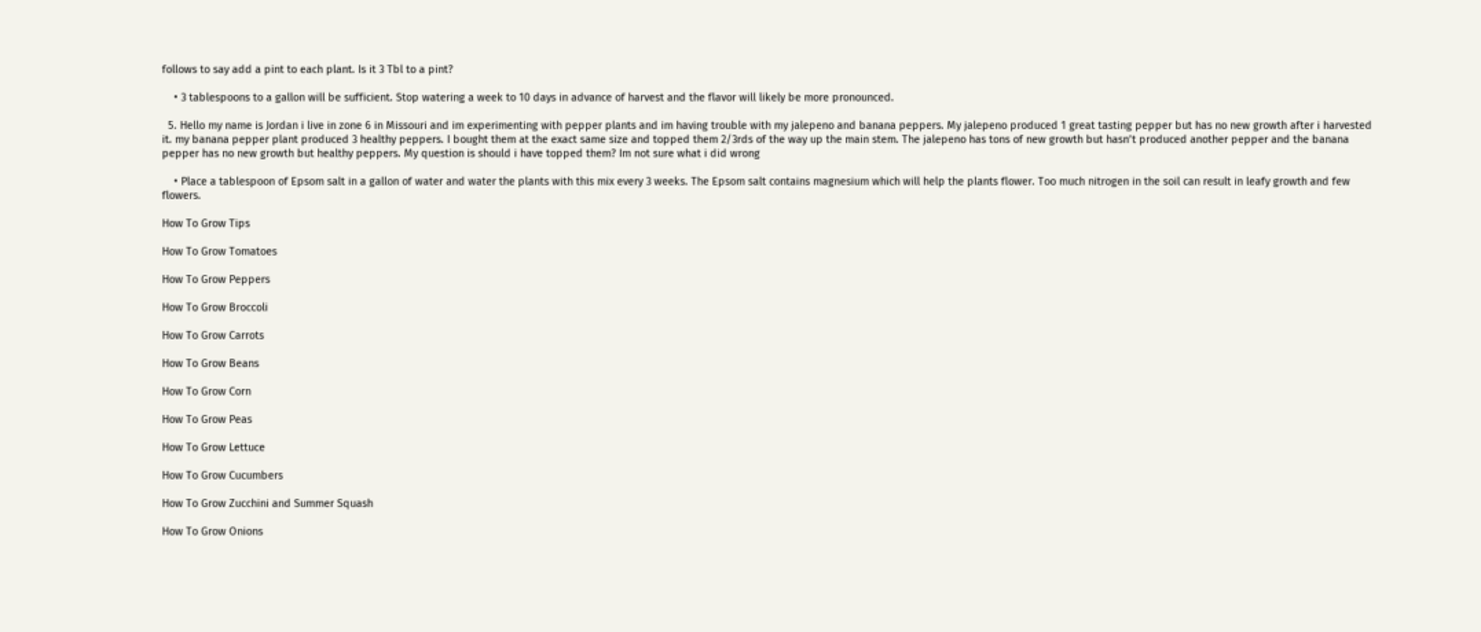follows to say add a pint to each plant. Is it 3 Tbl to a pint?

    • 3 tablespoons to a gallon will be sufficient. Stop watering a week to 10 days in advance of harvest and the flavor will likely be more pronounced.

  5. Hello my name is Jordan i live in zone 6 in Missouri and im experimenting with pepper plants and im having trouble with my jalepeno and banana peppers. My jalepeno produced 1 great tasting pepper but has no new growth after i harvested it. my banana pepper plant produced 3 healthy peppers. I bought them at the exact same size and topped them 2/3rds of the way up the main stem. The jalepeno has tons of new growth but hasn’t produced another pepper and the banana pepper has no new growth but healthy peppers. My question is should i have topped them? Im not sure what i did wrong

    • Place a tablespoon of Epsom salt in a gallon of water and water the plants with this mix every 3 weeks. The Epsom salt contains magnesium which will help the plants flower. Too much nitrogen in the soil can result in leafy growth and few flowers.

How To Grow Tips

How To Grow Tomatoes

How To Grow Peppers

How To Grow Broccoli

How To Grow Carrots

How To Grow Beans

How To Grow Corn

How To Grow Peas

How To Grow Lettuce

How To Grow Cucumbers

How To Grow Zucchini and Summer Squash

How To Grow Onions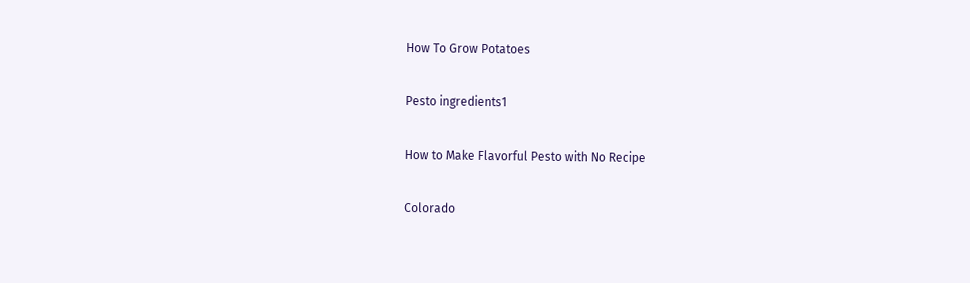How To Grow Potatoes

Pesto ingredients1

How to Make Flavorful Pesto with No Recipe

Colorado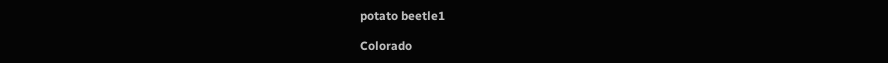potato beetle1

Colorado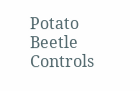Potato Beetle Controls